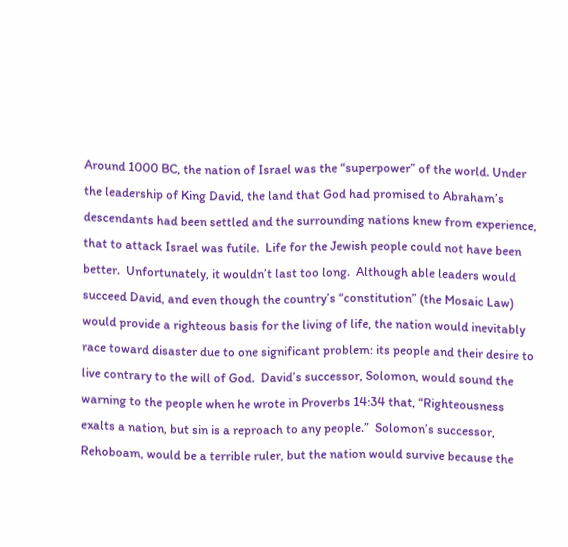Around 1000 BC, the nation of Israel was the “superpower” of the world. Under the leadership of King David, the land that God had promised to Abraham’s descendants had been settled and the surrounding nations knew from experience, that to attack Israel was futile.  Life for the Jewish people could not have been better.  Unfortunately, it wouldn’t last too long.  Although able leaders would succeed David, and even though the country’s “constitution” (the Mosaic Law) would provide a righteous basis for the living of life, the nation would inevitably race toward disaster due to one significant problem: its people and their desire to live contrary to the will of God.  David’s successor, Solomon, would sound the warning to the people when he wrote in Proverbs 14:34 that, “Righteousness exalts a nation, but sin is a reproach to any people.”  Solomon’s successor, Rehoboam, would be a terrible ruler, but the nation would survive because the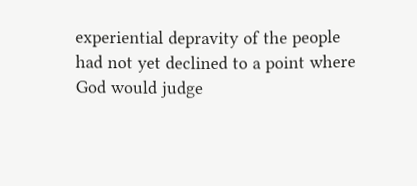experiential depravity of the people had not yet declined to a point where God would judge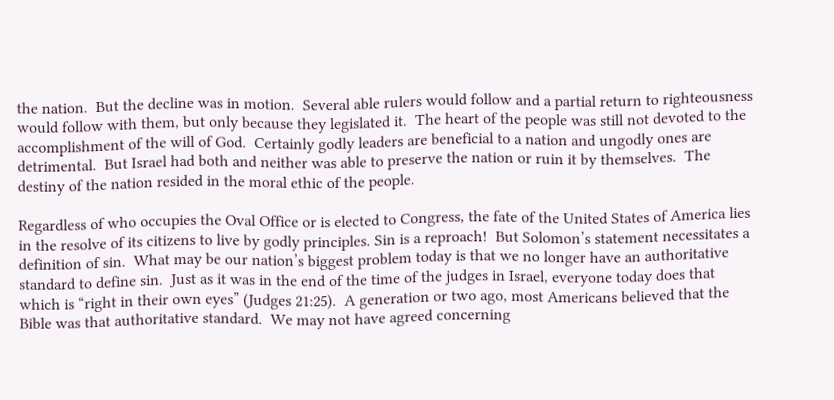the nation.  But the decline was in motion.  Several able rulers would follow and a partial return to righteousness would follow with them, but only because they legislated it.  The heart of the people was still not devoted to the accomplishment of the will of God.  Certainly godly leaders are beneficial to a nation and ungodly ones are detrimental.  But Israel had both and neither was able to preserve the nation or ruin it by themselves.  The destiny of the nation resided in the moral ethic of the people.

Regardless of who occupies the Oval Office or is elected to Congress, the fate of the United States of America lies in the resolve of its citizens to live by godly principles. Sin is a reproach!  But Solomon’s statement necessitates a definition of sin.  What may be our nation’s biggest problem today is that we no longer have an authoritative standard to define sin.  Just as it was in the end of the time of the judges in Israel, everyone today does that which is “right in their own eyes” (Judges 21:25).  A generation or two ago, most Americans believed that the Bible was that authoritative standard.  We may not have agreed concerning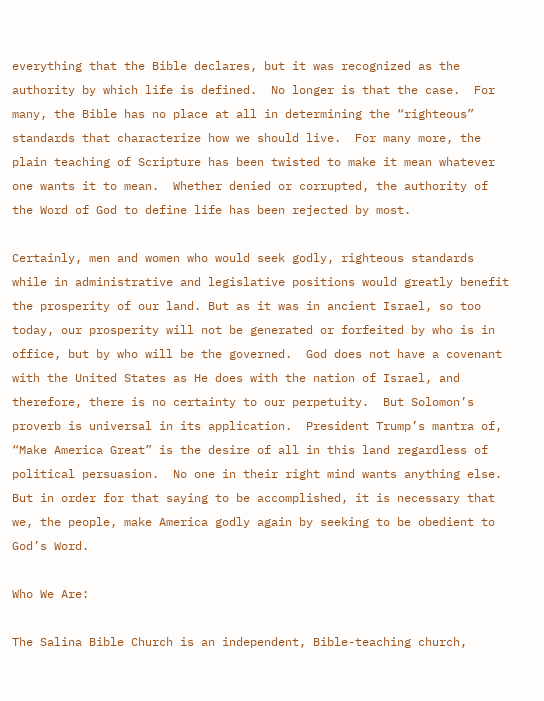everything that the Bible declares, but it was recognized as the authority by which life is defined.  No longer is that the case.  For many, the Bible has no place at all in determining the “righteous” standards that characterize how we should live.  For many more, the plain teaching of Scripture has been twisted to make it mean whatever one wants it to mean.  Whether denied or corrupted, the authority of the Word of God to define life has been rejected by most.

Certainly, men and women who would seek godly, righteous standards while in administrative and legislative positions would greatly benefit the prosperity of our land. But as it was in ancient Israel, so too today, our prosperity will not be generated or forfeited by who is in office, but by who will be the governed.  God does not have a covenant with the United States as He does with the nation of Israel, and therefore, there is no certainty to our perpetuity.  But Solomon’s proverb is universal in its application.  President Trump’s mantra of, “Make America Great” is the desire of all in this land regardless of political persuasion.  No one in their right mind wants anything else.  But in order for that saying to be accomplished, it is necessary that we, the people, make America godly again by seeking to be obedient to God’s Word.

Who We Are:

The Salina Bible Church is an independent, Bible-teaching church,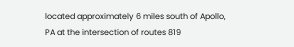located approximately 6 miles south of Apollo, PA at the intersection of routes 819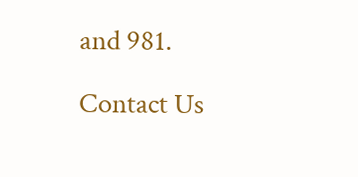and 981.

Contact Us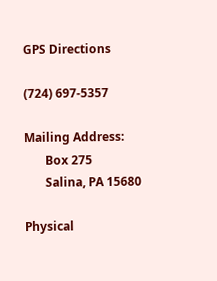GPS Directions

(724) 697-5357

Mailing Address:
       Box 275
       Salina, PA 15680

Physical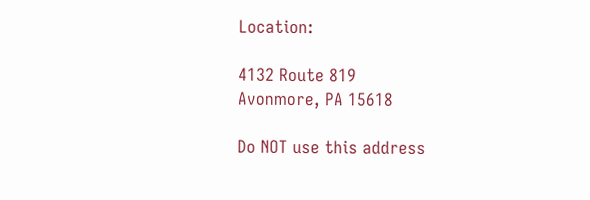Location:

4132 Route 819
Avonmore, PA 15618

Do NOT use this address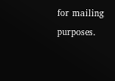for mailing purposes.